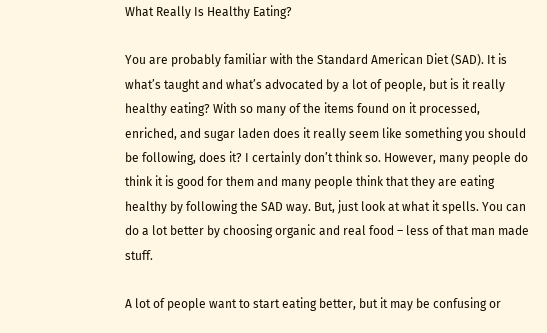What Really Is Healthy Eating?

You are probably familiar with the Standard American Diet (SAD). It is what’s taught and what’s advocated by a lot of people, but is it really healthy eating? With so many of the items found on it processed, enriched, and sugar laden does it really seem like something you should be following, does it? I certainly don’t think so. However, many people do think it is good for them and many people think that they are eating healthy by following the SAD way. But, just look at what it spells. You can do a lot better by choosing organic and real food – less of that man made stuff.

A lot of people want to start eating better, but it may be confusing or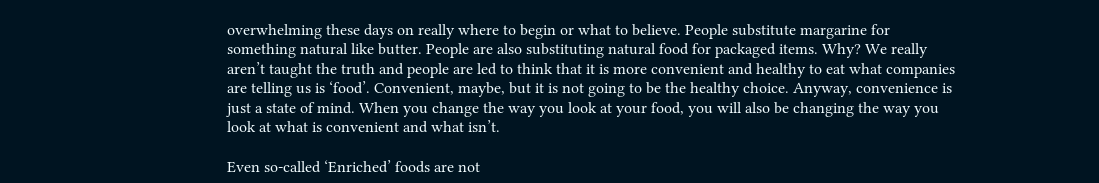overwhelming these days on really where to begin or what to believe. People substitute margarine for something natural like butter. People are also substituting natural food for packaged items. Why? We really aren’t taught the truth and people are led to think that it is more convenient and healthy to eat what companies are telling us is ‘food’. Convenient, maybe, but it is not going to be the healthy choice. Anyway, convenience is just a state of mind. When you change the way you look at your food, you will also be changing the way you look at what is convenient and what isn’t.

Even so-called ‘Enriched’ foods are not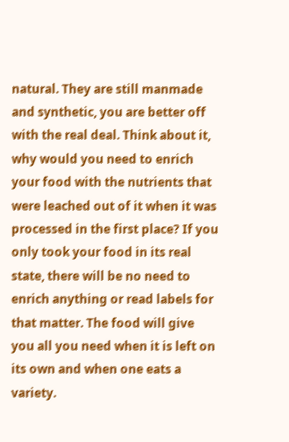natural. They are still manmade and synthetic, you are better off with the real deal. Think about it, why would you need to enrich your food with the nutrients that were leached out of it when it was processed in the first place? If you only took your food in its real state, there will be no need to enrich anything or read labels for that matter. The food will give you all you need when it is left on its own and when one eats a variety.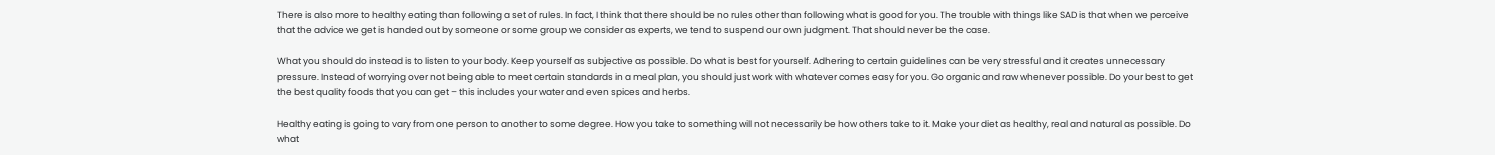There is also more to healthy eating than following a set of rules. In fact, I think that there should be no rules other than following what is good for you. The trouble with things like SAD is that when we perceive that the advice we get is handed out by someone or some group we consider as experts, we tend to suspend our own judgment. That should never be the case.

What you should do instead is to listen to your body. Keep yourself as subjective as possible. Do what is best for yourself. Adhering to certain guidelines can be very stressful and it creates unnecessary pressure. Instead of worrying over not being able to meet certain standards in a meal plan, you should just work with whatever comes easy for you. Go organic and raw whenever possible. Do your best to get the best quality foods that you can get – this includes your water and even spices and herbs.

Healthy eating is going to vary from one person to another to some degree. How you take to something will not necessarily be how others take to it. Make your diet as healthy, real and natural as possible. Do what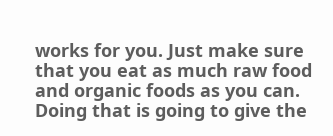works for you. Just make sure that you eat as much raw food and organic foods as you can. Doing that is going to give the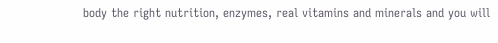body the right nutrition, enzymes, real vitamins and minerals and you will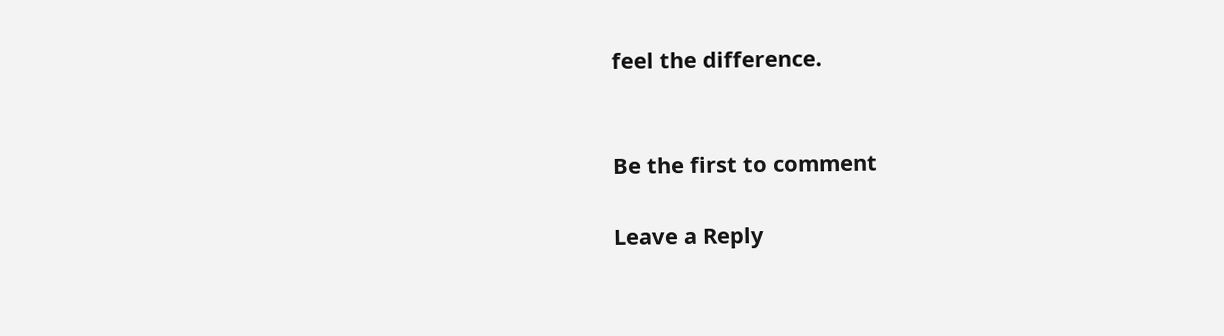feel the difference.


Be the first to comment

Leave a Reply